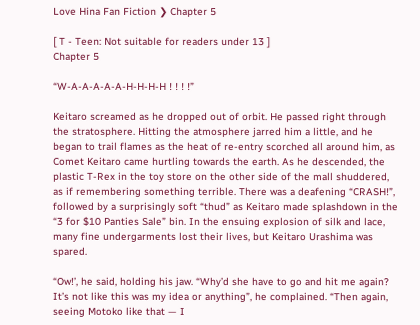Love Hina Fan Fiction ❯ Chapter 5

[ T - Teen: Not suitable for readers under 13 ]
Chapter 5

“W-A-A-A-A-A-H-H-H-H ! ! ! !”

Keitaro screamed as he dropped out of orbit. He passed right through the stratosphere. Hitting the atmosphere jarred him a little, and he began to trail flames as the heat of re-entry scorched all around him, as Comet Keitaro came hurtling towards the earth. As he descended, the plastic T-Rex in the toy store on the other side of the mall shuddered, as if remembering something terrible. There was a deafening “CRASH!”, followed by a surprisingly soft “thud” as Keitaro made splashdown in the “3 for $10 Panties Sale” bin. In the ensuing explosion of silk and lace, many fine undergarments lost their lives, but Keitaro Urashima was spared.

“Ow!’, he said, holding his jaw. “Why’d she have to go and hit me again? It’s not like this was my idea or anything”, he complained. “Then again, seeing Motoko like that — I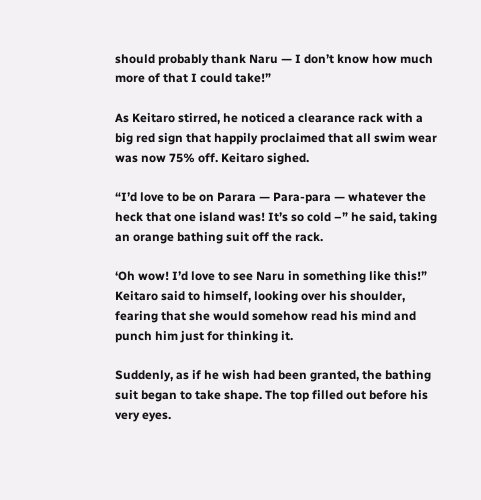should probably thank Naru — I don’t know how much more of that I could take!”

As Keitaro stirred, he noticed a clearance rack with a big red sign that happily proclaimed that all swim wear was now 75% off. Keitaro sighed.

“I’d love to be on Parara — Para-para — whatever the heck that one island was! It’s so cold –” he said, taking an orange bathing suit off the rack.

‘Oh wow! I’d love to see Naru in something like this!” Keitaro said to himself, looking over his shoulder, fearing that she would somehow read his mind and punch him just for thinking it.

Suddenly, as if he wish had been granted, the bathing suit began to take shape. The top filled out before his very eyes.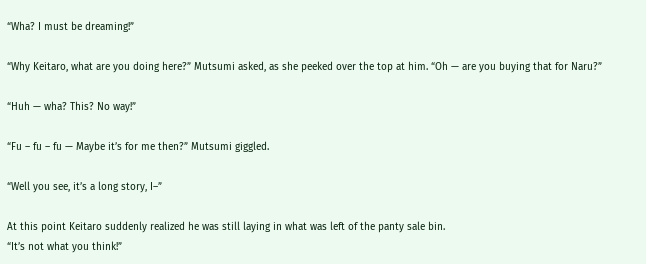“Wha? I must be dreaming!”

“Why Keitaro, what are you doing here?” Mutsumi asked, as she peeked over the top at him. “Oh — are you buying that for Naru?”

“Huh — wha? This? No way!”

“Fu – fu – fu — Maybe it’s for me then?” Mutsumi giggled.

“Well you see, it’s a long story, I–”

At this point Keitaro suddenly realized he was still laying in what was left of the panty sale bin.
“It’s not what you think!”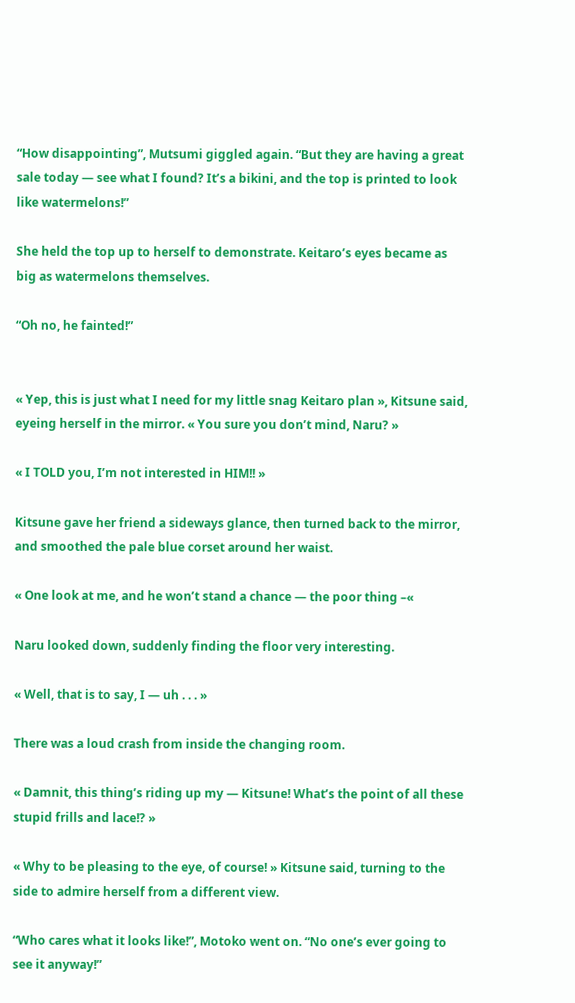“How disappointing”, Mutsumi giggled again. “But they are having a great sale today — see what I found? It’s a bikini, and the top is printed to look like watermelons!”

She held the top up to herself to demonstrate. Keitaro’s eyes became as big as watermelons themselves.

“Oh no, he fainted!”


« Yep, this is just what I need for my little snag Keitaro plan », Kitsune said, eyeing herself in the mirror. « You sure you don’t mind, Naru? »

« I TOLD you, I’m not interested in HIM!! »

Kitsune gave her friend a sideways glance, then turned back to the mirror, and smoothed the pale blue corset around her waist.

« One look at me, and he won’t stand a chance — the poor thing –«

Naru looked down, suddenly finding the floor very interesting.

« Well, that is to say, I — uh . . . »

There was a loud crash from inside the changing room.

« Damnit, this thing’s riding up my — Kitsune! What’s the point of all these stupid frills and lace!? »

« Why to be pleasing to the eye, of course! » Kitsune said, turning to the side to admire herself from a different view.

“Who cares what it looks like!”, Motoko went on. “No one’s ever going to see it anyway!”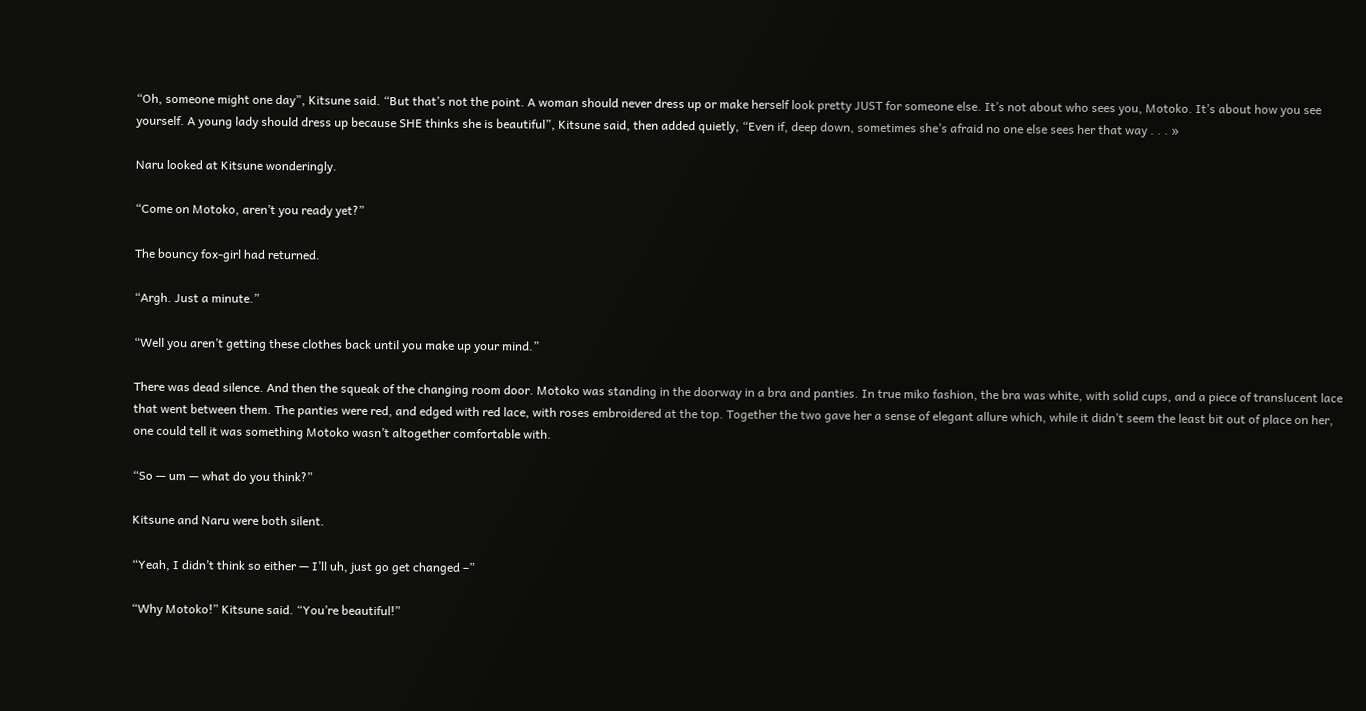“Oh, someone might one day”, Kitsune said. “But that’s not the point. A woman should never dress up or make herself look pretty JUST for someone else. It’s not about who sees you, Motoko. It’s about how you see yourself. A young lady should dress up because SHE thinks she is beautiful”, Kitsune said, then added quietly, “Even if, deep down, sometimes she’s afraid no one else sees her that way . . . »

Naru looked at Kitsune wonderingly.

“Come on Motoko, aren’t you ready yet?”

The bouncy fox-girl had returned.

“Argh. Just a minute.”

“Well you aren’t getting these clothes back until you make up your mind.”

There was dead silence. And then the squeak of the changing room door. Motoko was standing in the doorway in a bra and panties. In true miko fashion, the bra was white, with solid cups, and a piece of translucent lace that went between them. The panties were red, and edged with red lace, with roses embroidered at the top. Together the two gave her a sense of elegant allure which, while it didn’t seem the least bit out of place on her, one could tell it was something Motoko wasn’t altogether comfortable with.

“So — um — what do you think?”

Kitsune and Naru were both silent.

“Yeah, I didn’t think so either — I’ll uh, just go get changed –”

“Why Motoko!” Kitsune said. “You’re beautiful!”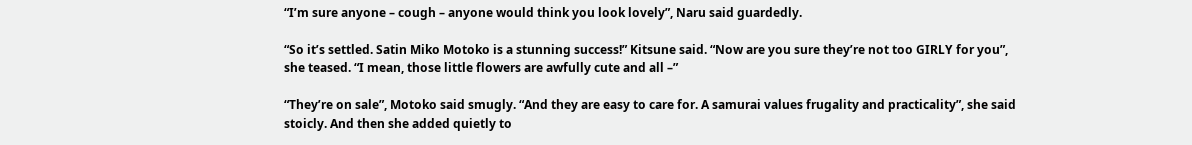“I’m sure anyone – cough – anyone would think you look lovely”, Naru said guardedly.

“So it’s settled. Satin Miko Motoko is a stunning success!” Kitsune said. “Now are you sure they’re not too GIRLY for you”, she teased. “I mean, those little flowers are awfully cute and all –”

“They’re on sale”, Motoko said smugly. “And they are easy to care for. A samurai values frugality and practicality”, she said stoicly. And then she added quietly to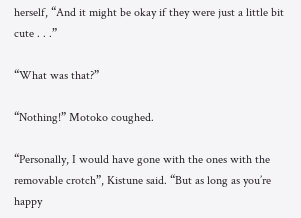herself, “And it might be okay if they were just a little bit cute . . .”

“What was that?”

“Nothing!” Motoko coughed.

“Personally, I would have gone with the ones with the removable crotch”, Kistune said. “But as long as you’re happy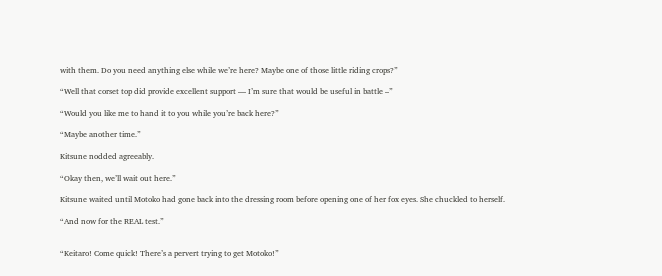with them. Do you need anything else while we’re here? Maybe one of those little riding crops?”

“Well that corset top did provide excellent support — I’m sure that would be useful in battle –”

“Would you like me to hand it to you while you’re back here?”

“Maybe another time.”

Kitsune nodded agreeably.

“Okay then, we’ll wait out here.”

Kitsune waited until Motoko had gone back into the dressing room before opening one of her fox eyes. She chuckled to herself.

“And now for the REAL test.”


“Keitaro! Come quick! There’s a pervert trying to get Motoko!”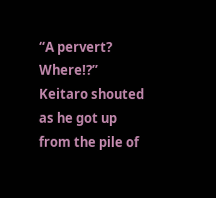“A pervert? Where!?” Keitaro shouted as he got up from the pile of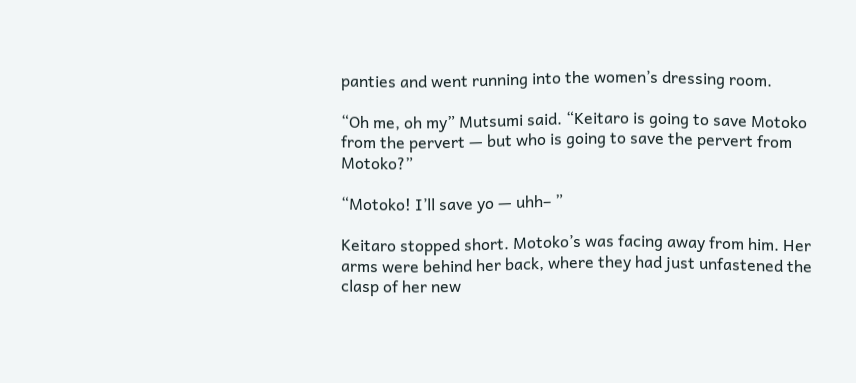panties and went running into the women’s dressing room.

“Oh me, oh my” Mutsumi said. “Keitaro is going to save Motoko from the pervert — but who is going to save the pervert from Motoko?”

“Motoko! I’ll save yo — uhh– ”

Keitaro stopped short. Motoko’s was facing away from him. Her arms were behind her back, where they had just unfastened the clasp of her new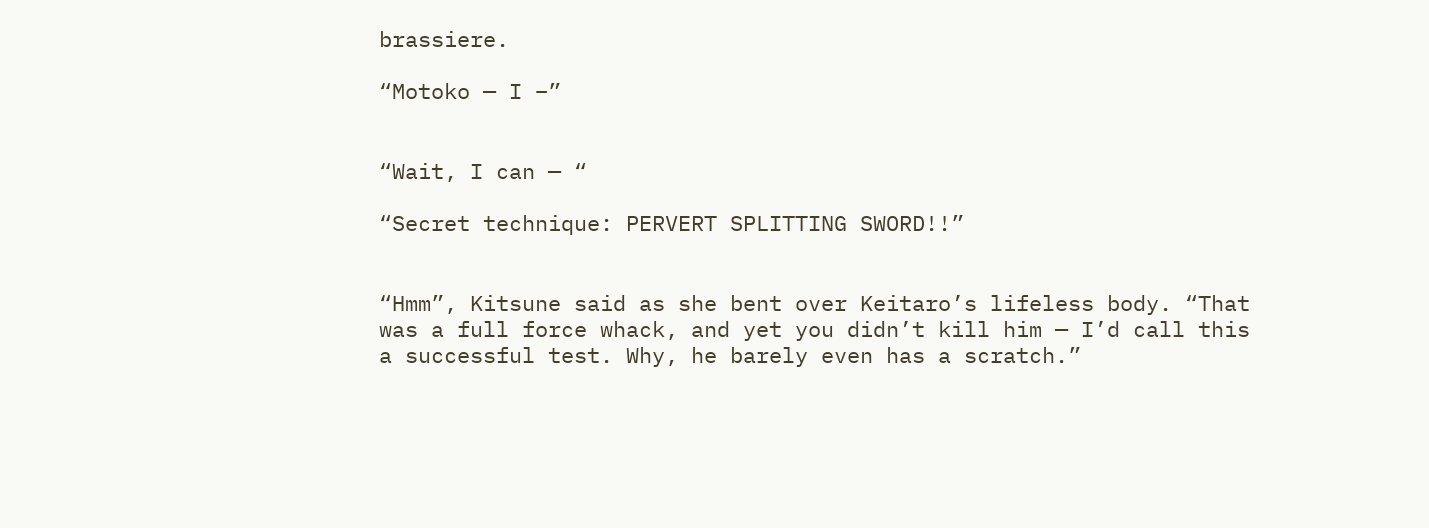brassiere.

“Motoko — I –”


“Wait, I can — “

“Secret technique: PERVERT SPLITTING SWORD!!”


“Hmm”, Kitsune said as she bent over Keitaro’s lifeless body. “That was a full force whack, and yet you didn’t kill him — I’d call this a successful test. Why, he barely even has a scratch.”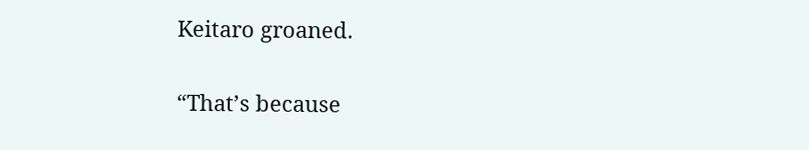Keitaro groaned.

“That’s because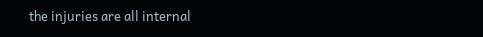the injuries are all internal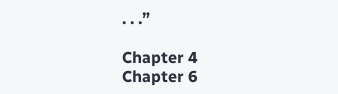. . .”

Chapter 4
Chapter 6